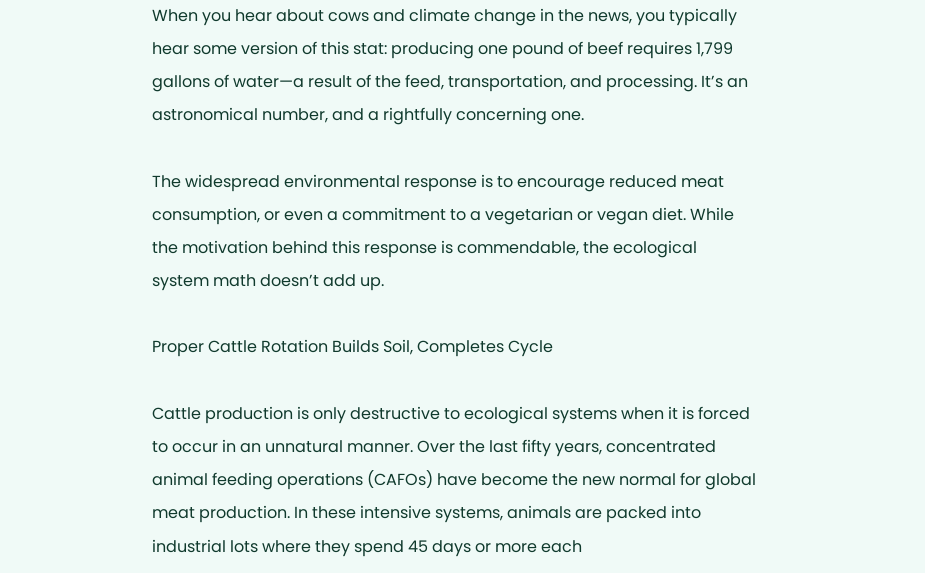When you hear about cows and climate change in the news, you typically hear some version of this stat: producing one pound of beef requires 1,799 gallons of water—a result of the feed, transportation, and processing. It’s an astronomical number, and a rightfully concerning one.

The widespread environmental response is to encourage reduced meat consumption, or even a commitment to a vegetarian or vegan diet. While the motivation behind this response is commendable, the ecological system math doesn’t add up.

Proper Cattle Rotation Builds Soil, Completes Cycle

Cattle production is only destructive to ecological systems when it is forced to occur in an unnatural manner. Over the last fifty years, concentrated animal feeding operations (CAFOs) have become the new normal for global meat production. In these intensive systems, animals are packed into industrial lots where they spend 45 days or more each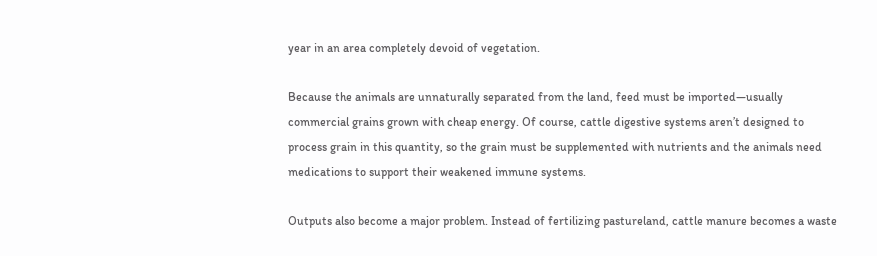year in an area completely devoid of vegetation.

Because the animals are unnaturally separated from the land, feed must be imported—usually commercial grains grown with cheap energy. Of course, cattle digestive systems aren’t designed to process grain in this quantity, so the grain must be supplemented with nutrients and the animals need medications to support their weakened immune systems.

Outputs also become a major problem. Instead of fertilizing pastureland, cattle manure becomes a waste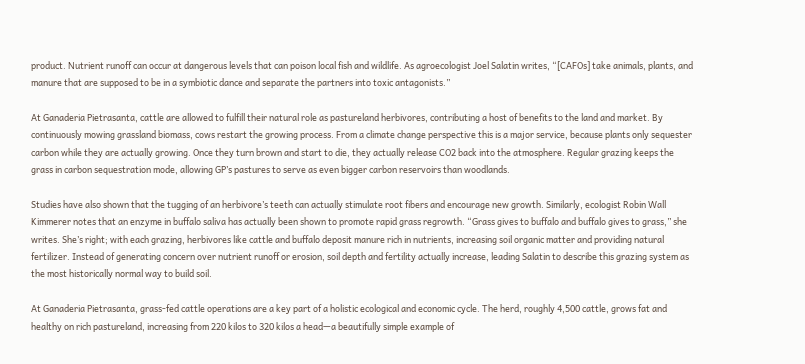product. Nutrient runoff can occur at dangerous levels that can poison local fish and wildlife. As agroecologist Joel Salatin writes, “[CAFOs] take animals, plants, and manure that are supposed to be in a symbiotic dance and separate the partners into toxic antagonists.”

At Ganaderia Pietrasanta, cattle are allowed to fulfill their natural role as pastureland herbivores, contributing a host of benefits to the land and market. By continuously mowing grassland biomass, cows restart the growing process. From a climate change perspective this is a major service, because plants only sequester carbon while they are actually growing. Once they turn brown and start to die, they actually release CO2 back into the atmosphere. Regular grazing keeps the grass in carbon sequestration mode, allowing GP’s pastures to serve as even bigger carbon reservoirs than woodlands.

Studies have also shown that the tugging of an herbivore’s teeth can actually stimulate root fibers and encourage new growth. Similarly, ecologist Robin Wall Kimmerer notes that an enzyme in buffalo saliva has actually been shown to promote rapid grass regrowth. “Grass gives to buffalo and buffalo gives to grass,” she writes. She’s right; with each grazing, herbivores like cattle and buffalo deposit manure rich in nutrients, increasing soil organic matter and providing natural fertilizer. Instead of generating concern over nutrient runoff or erosion, soil depth and fertility actually increase, leading Salatin to describe this grazing system as the most historically normal way to build soil.

At Ganaderia Pietrasanta, grass-fed cattle operations are a key part of a holistic ecological and economic cycle. The herd, roughly 4,500 cattle, grows fat and healthy on rich pastureland, increasing from 220 kilos to 320 kilos a head—a beautifully simple example of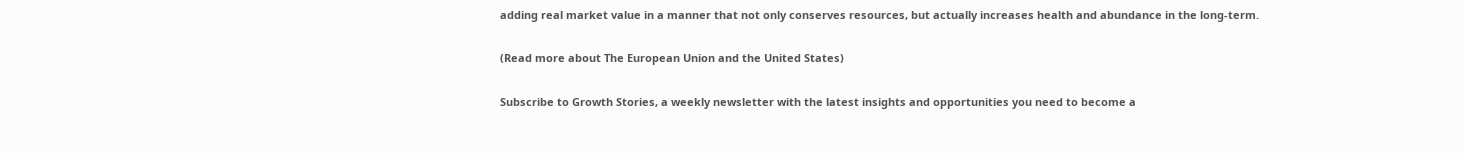adding real market value in a manner that not only conserves resources, but actually increases health and abundance in the long-term.

(Read more about The European Union and the United States)

Subscribe to Growth Stories, a weekly newsletter with the latest insights and opportunities you need to become a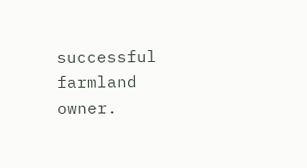successful farmland owner.